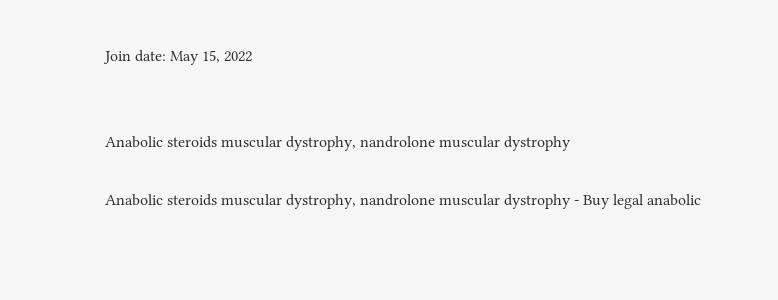Join date: May 15, 2022


Anabolic steroids muscular dystrophy, nandrolone muscular dystrophy

Anabolic steroids muscular dystrophy, nandrolone muscular dystrophy - Buy legal anabolic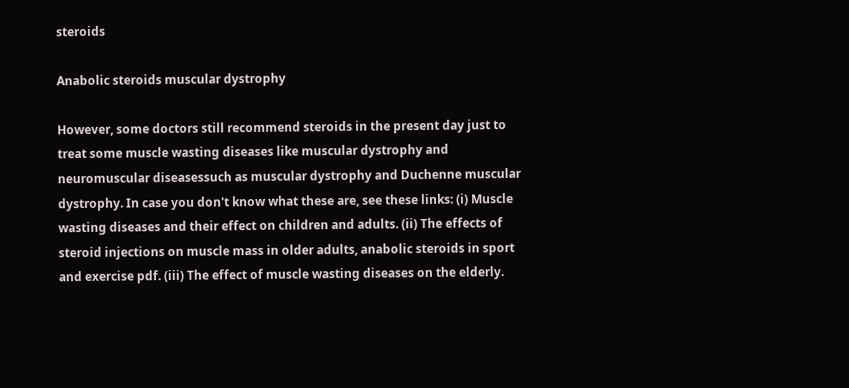steroids

Anabolic steroids muscular dystrophy

However, some doctors still recommend steroids in the present day just to treat some muscle wasting diseases like muscular dystrophy and neuromuscular diseasessuch as muscular dystrophy and Duchenne muscular dystrophy. In case you don't know what these are, see these links: (i) Muscle wasting diseases and their effect on children and adults. (ii) The effects of steroid injections on muscle mass in older adults, anabolic steroids in sport and exercise pdf. (iii) The effect of muscle wasting diseases on the elderly.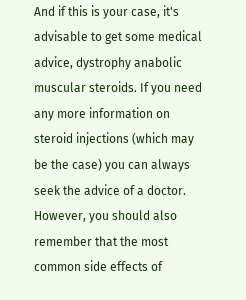And if this is your case, it's advisable to get some medical advice, dystrophy anabolic muscular steroids. If you need any more information on steroid injections (which may be the case) you can always seek the advice of a doctor. However, you should also remember that the most common side effects of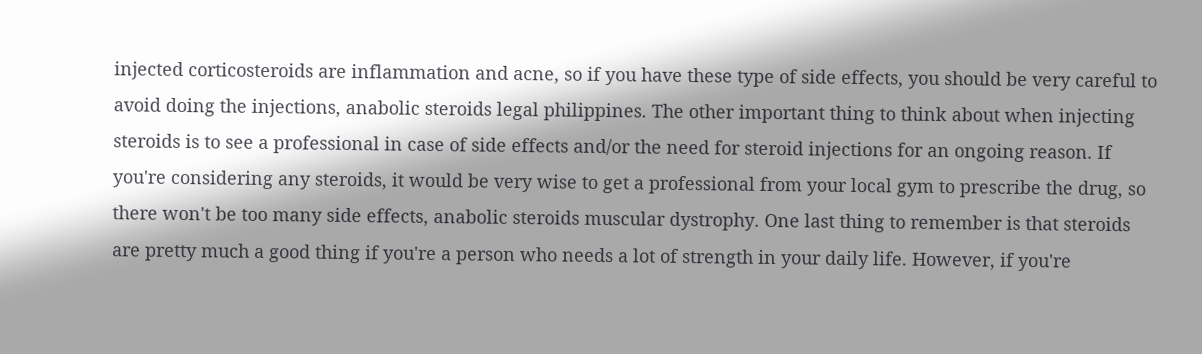injected corticosteroids are inflammation and acne, so if you have these type of side effects, you should be very careful to avoid doing the injections, anabolic steroids legal philippines. The other important thing to think about when injecting steroids is to see a professional in case of side effects and/or the need for steroid injections for an ongoing reason. If you're considering any steroids, it would be very wise to get a professional from your local gym to prescribe the drug, so there won't be too many side effects, anabolic steroids muscular dystrophy. One last thing to remember is that steroids are pretty much a good thing if you're a person who needs a lot of strength in your daily life. However, if you're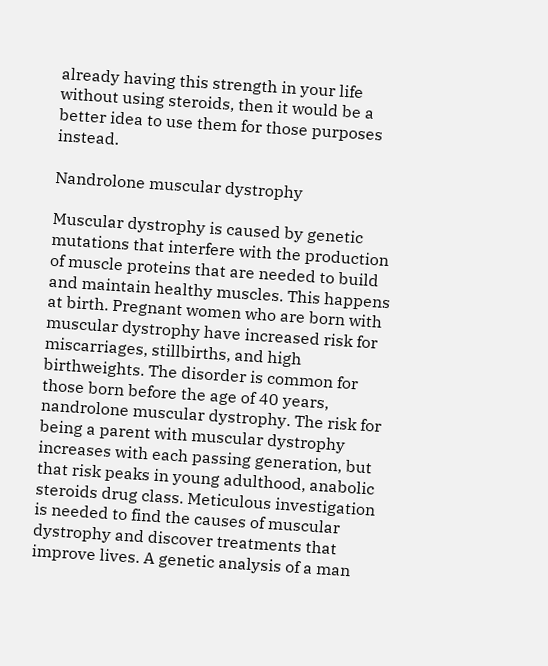already having this strength in your life without using steroids, then it would be a better idea to use them for those purposes instead.

Nandrolone muscular dystrophy

Muscular dystrophy is caused by genetic mutations that interfere with the production of muscle proteins that are needed to build and maintain healthy muscles. This happens at birth. Pregnant women who are born with muscular dystrophy have increased risk for miscarriages, stillbirths, and high birthweights. The disorder is common for those born before the age of 40 years, nandrolone muscular dystrophy. The risk for being a parent with muscular dystrophy increases with each passing generation, but that risk peaks in young adulthood, anabolic steroids drug class. Meticulous investigation is needed to find the causes of muscular dystrophy and discover treatments that improve lives. A genetic analysis of a man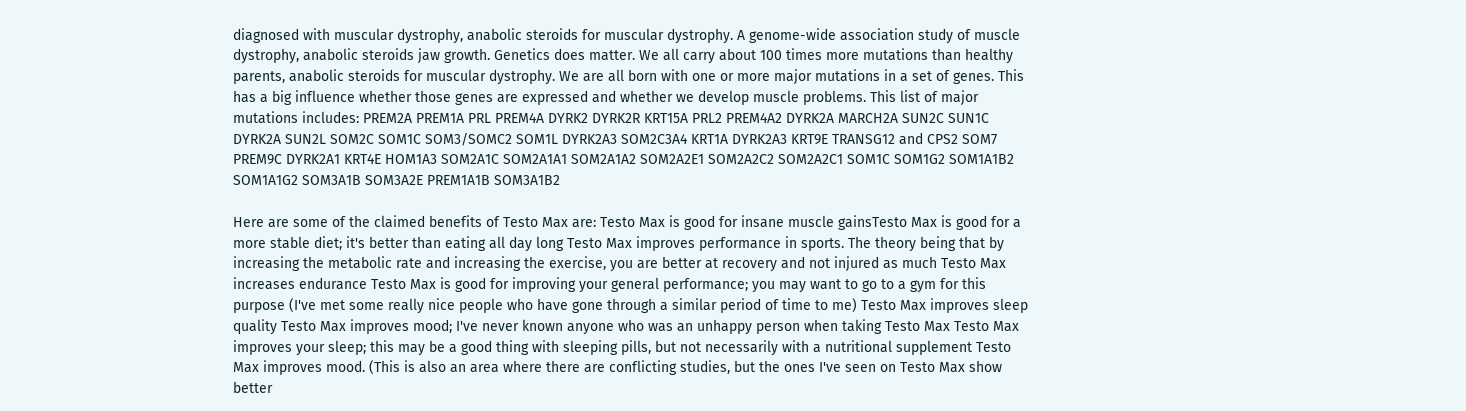diagnosed with muscular dystrophy, anabolic steroids for muscular dystrophy. A genome-wide association study of muscle dystrophy, anabolic steroids jaw growth. Genetics does matter. We all carry about 100 times more mutations than healthy parents, anabolic steroids for muscular dystrophy. We are all born with one or more major mutations in a set of genes. This has a big influence whether those genes are expressed and whether we develop muscle problems. This list of major mutations includes: PREM2A PREM1A PRL PREM4A DYRK2 DYRK2R KRT15A PRL2 PREM4A2 DYRK2A MARCH2A SUN2C SUN1C DYRK2A SUN2L SOM2C SOM1C SOM3/SOMC2 SOM1L DYRK2A3 SOM2C3A4 KRT1A DYRK2A3 KRT9E TRANSG12 and CPS2 SOM7 PREM9C DYRK2A1 KRT4E HOM1A3 SOM2A1C SOM2A1A1 SOM2A1A2 SOM2A2E1 SOM2A2C2 SOM2A2C1 SOM1C SOM1G2 SOM1A1B2 SOM1A1G2 SOM3A1B SOM3A2E PREM1A1B SOM3A1B2

Here are some of the claimed benefits of Testo Max are: Testo Max is good for insane muscle gainsTesto Max is good for a more stable diet; it's better than eating all day long Testo Max improves performance in sports. The theory being that by increasing the metabolic rate and increasing the exercise, you are better at recovery and not injured as much Testo Max increases endurance Testo Max is good for improving your general performance; you may want to go to a gym for this purpose (I've met some really nice people who have gone through a similar period of time to me) Testo Max improves sleep quality Testo Max improves mood; I've never known anyone who was an unhappy person when taking Testo Max Testo Max improves your sleep; this may be a good thing with sleeping pills, but not necessarily with a nutritional supplement Testo Max improves mood. (This is also an area where there are conflicting studies, but the ones I've seen on Testo Max show better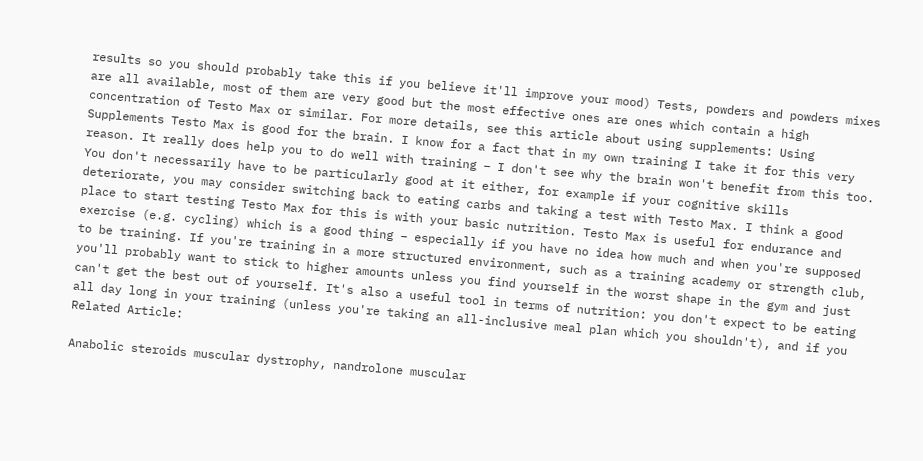results so you should probably take this if you believe it'll improve your mood) Tests, powders and powders mixes are all available, most of them are very good but the most effective ones are ones which contain a high concentration of Testo Max or similar. For more details, see this article about using supplements: Using Supplements Testo Max is good for the brain. I know for a fact that in my own training I take it for this very reason. It really does help you to do well with training – I don't see why the brain won't benefit from this too. You don't necessarily have to be particularly good at it either, for example if your cognitive skills deteriorate, you may consider switching back to eating carbs and taking a test with Testo Max. I think a good place to start testing Testo Max for this is with your basic nutrition. Testo Max is useful for endurance and exercise (e.g. cycling) which is a good thing – especially if you have no idea how much and when you're supposed to be training. If you're training in a more structured environment, such as a training academy or strength club, you'll probably want to stick to higher amounts unless you find yourself in the worst shape in the gym and just can't get the best out of yourself. It's also a useful tool in terms of nutrition: you don't expect to be eating all day long in your training (unless you're taking an all-inclusive meal plan which you shouldn't), and if you Related Article:

Anabolic steroids muscular dystrophy, nandrolone muscular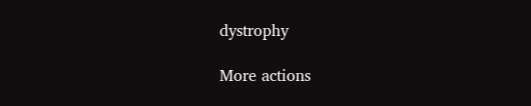dystrophy

More actions